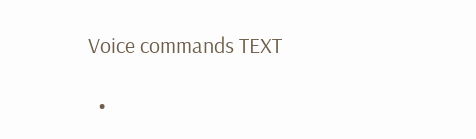Voice commands TEXT

  •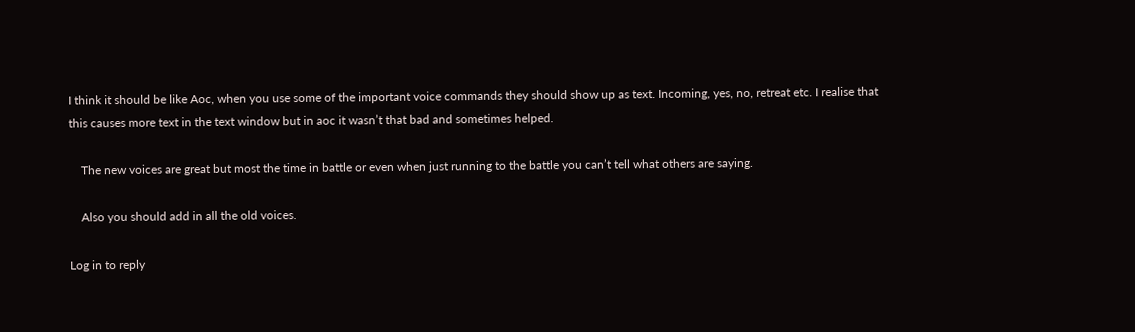I think it should be like Aoc, when you use some of the important voice commands they should show up as text. Incoming, yes, no, retreat etc. I realise that this causes more text in the text window but in aoc it wasn’t that bad and sometimes helped.

    The new voices are great but most the time in battle or even when just running to the battle you can’t tell what others are saying.

    Also you should add in all the old voices.

Log in to reply